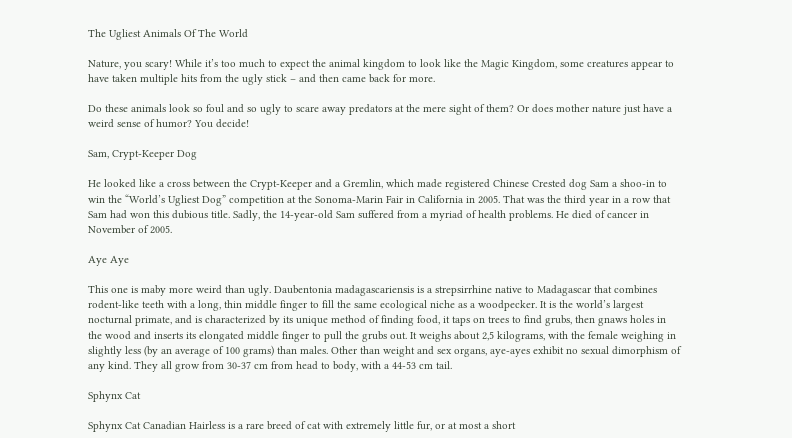The Ugliest Animals Of The World

Nature, you scary! While it’s too much to expect the animal kingdom to look like the Magic Kingdom, some creatures appear to have taken multiple hits from the ugly stick – and then came back for more.

Do these animals look so foul and so ugly to scare away predators at the mere sight of them? Or does mother nature just have a weird sense of humor? You decide!

Sam, Crypt-Keeper Dog

He looked like a cross between the Crypt-Keeper and a Gremlin, which made registered Chinese Crested dog Sam a shoo-in to win the “World’s Ugliest Dog” competition at the Sonoma-Marin Fair in California in 2005. That was the third year in a row that Sam had won this dubious title. Sadly, the 14-year-old Sam suffered from a myriad of health problems. He died of cancer in November of 2005.

Aye Aye

This one is maby more weird than ugly. Daubentonia madagascariensis is a strepsirrhine native to Madagascar that combines rodent-like teeth with a long, thin middle finger to fill the same ecological niche as a woodpecker. It is the world’s largest nocturnal primate, and is characterized by its unique method of finding food, it taps on trees to find grubs, then gnaws holes in the wood and inserts its elongated middle finger to pull the grubs out. It weighs about 2,5 kilograms, with the female weighing in slightly less (by an average of 100 grams) than males. Other than weight and sex organs, aye-ayes exhibit no sexual dimorphism of any kind. They all grow from 30-37 cm from head to body, with a 44-53 cm tail.

Sphynx Cat

Sphynx Cat Canadian Hairless is a rare breed of cat with extremely little fur, or at most a short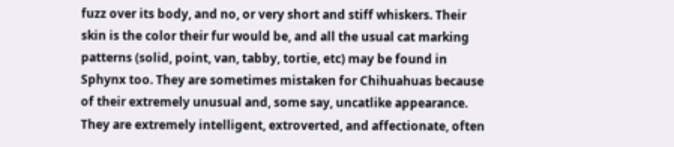fuzz over its body, and no, or very short and stiff whiskers. Their skin is the color their fur would be, and all the usual cat marking patterns (solid, point, van, tabby, tortie, etc) may be found in Sphynx too. They are sometimes mistaken for Chihuahuas because of their extremely unusual and, some say, uncatlike appearance. They are extremely intelligent, extroverted, and affectionate, often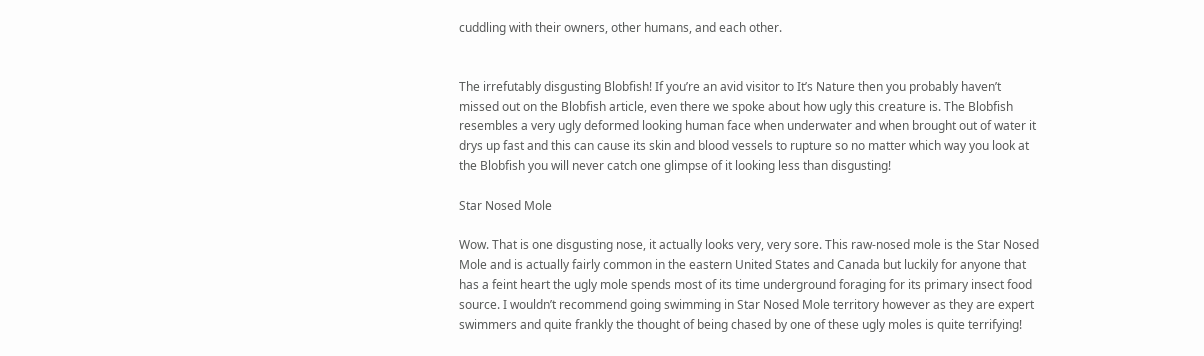cuddling with their owners, other humans, and each other.


The irrefutably disgusting Blobfish! If you’re an avid visitor to It’s Nature then you probably haven’t missed out on the Blobfish article, even there we spoke about how ugly this creature is. The Blobfish resembles a very ugly deformed looking human face when underwater and when brought out of water it drys up fast and this can cause its skin and blood vessels to rupture so no matter which way you look at the Blobfish you will never catch one glimpse of it looking less than disgusting!

Star Nosed Mole

Wow. That is one disgusting nose, it actually looks very, very sore. This raw-nosed mole is the Star Nosed Mole and is actually fairly common in the eastern United States and Canada but luckily for anyone that has a feint heart the ugly mole spends most of its time underground foraging for its primary insect food source. I wouldn’t recommend going swimming in Star Nosed Mole territory however as they are expert swimmers and quite frankly the thought of being chased by one of these ugly moles is quite terrifying!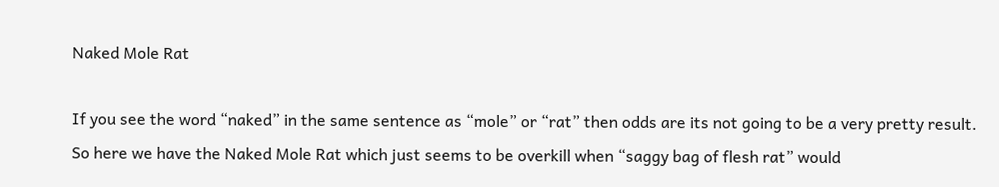Naked Mole Rat

If you see the word “naked” in the same sentence as “mole” or “rat” then odds are its not going to be a very pretty result. So here we have the Naked Mole Rat which just seems to be overkill when “saggy bag of flesh rat” would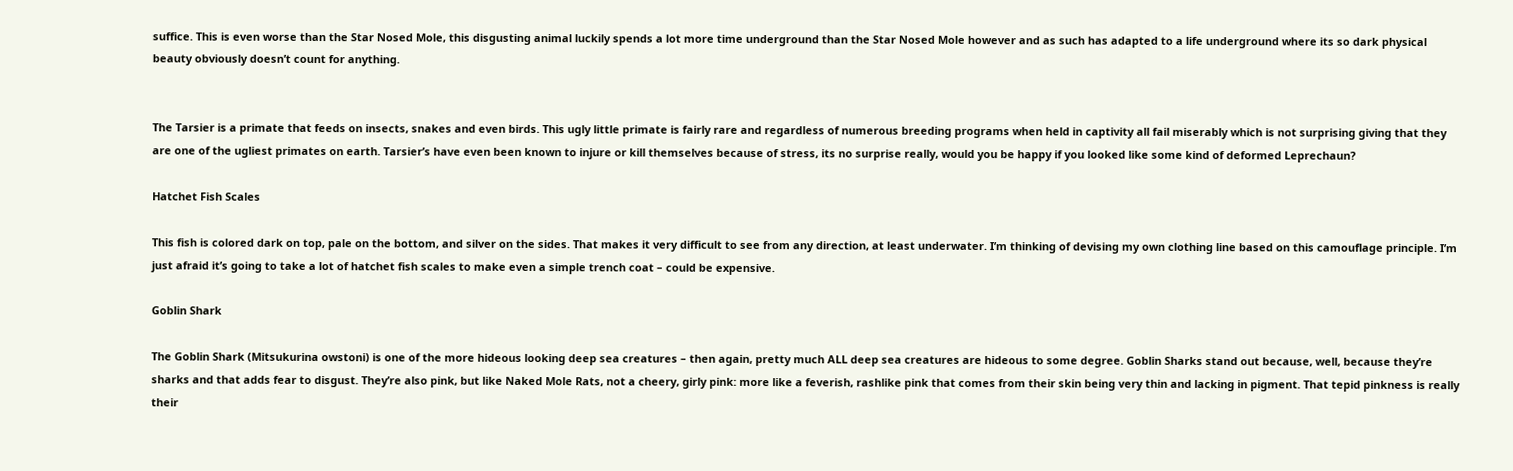suffice. This is even worse than the Star Nosed Mole, this disgusting animal luckily spends a lot more time underground than the Star Nosed Mole however and as such has adapted to a life underground where its so dark physical beauty obviously doesn’t count for anything.


The Tarsier is a primate that feeds on insects, snakes and even birds. This ugly little primate is fairly rare and regardless of numerous breeding programs when held in captivity all fail miserably which is not surprising giving that they are one of the ugliest primates on earth. Tarsier’s have even been known to injure or kill themselves because of stress, its no surprise really, would you be happy if you looked like some kind of deformed Leprechaun?

Hatchet Fish Scales

This fish is colored dark on top, pale on the bottom, and silver on the sides. That makes it very difficult to see from any direction, at least underwater. I’m thinking of devising my own clothing line based on this camouflage principle. I’m just afraid it’s going to take a lot of hatchet fish scales to make even a simple trench coat – could be expensive.

Goblin Shark

The Goblin Shark (Mitsukurina owstoni) is one of the more hideous looking deep sea creatures – then again, pretty much ALL deep sea creatures are hideous to some degree. Goblin Sharks stand out because, well, because they’re sharks and that adds fear to disgust. They’re also pink, but like Naked Mole Rats, not a cheery, girly pink: more like a feverish, rashlike pink that comes from their skin being very thin and lacking in pigment. That tepid pinkness is really their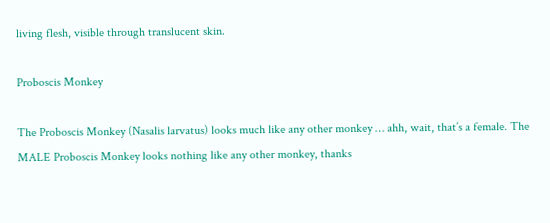living flesh, visible through translucent skin.

Proboscis Monkey

The Proboscis Monkey (Nasalis larvatus) looks much like any other monkey … ahh, wait, that’s a female. The MALE Proboscis Monkey looks nothing like any other monkey, thanks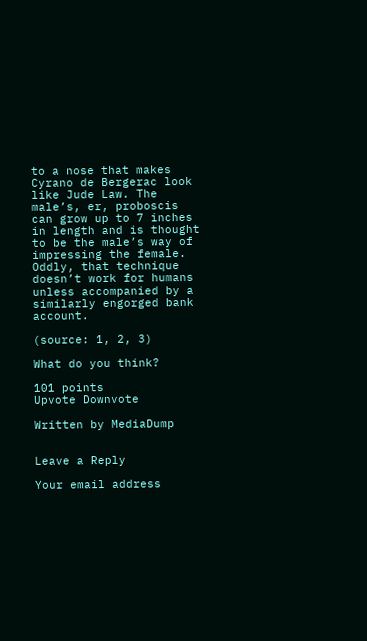to a nose that makes Cyrano de Bergerac look like Jude Law. The male’s, er, proboscis can grow up to 7 inches in length and is thought to be the male’s way of impressing the female. Oddly, that technique doesn’t work for humans unless accompanied by a similarly engorged bank account.

(source: 1, 2, 3)

What do you think?

101 points
Upvote Downvote

Written by MediaDump


Leave a Reply

Your email address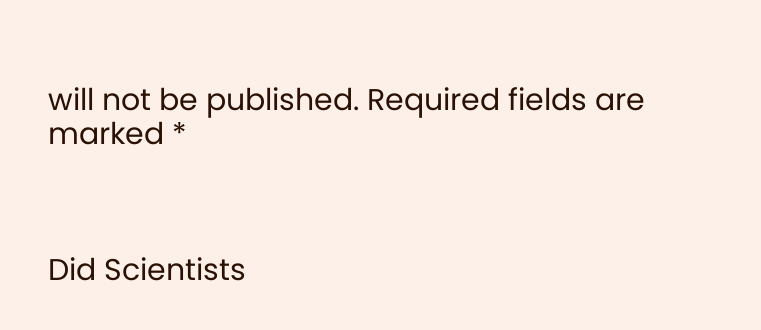will not be published. Required fields are marked *



Did Scientists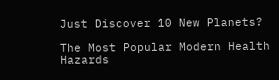Just Discover 10 New Planets?

The Most Popular Modern Health Hazards